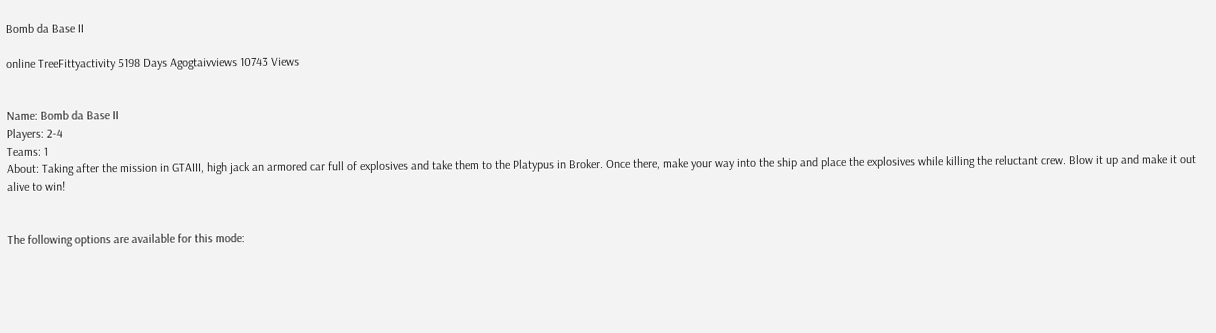Bomb da Base II

online TreeFittyactivity 5198 Days Agogtaivviews 10743 Views


Name: Bomb da Base II
Players: 2-4
Teams: 1
About: Taking after the mission in GTAIII, high jack an armored car full of explosives and take them to the Platypus in Broker. Once there, make your way into the ship and place the explosives while killing the reluctant crew. Blow it up and make it out alive to win!


The following options are available for this mode: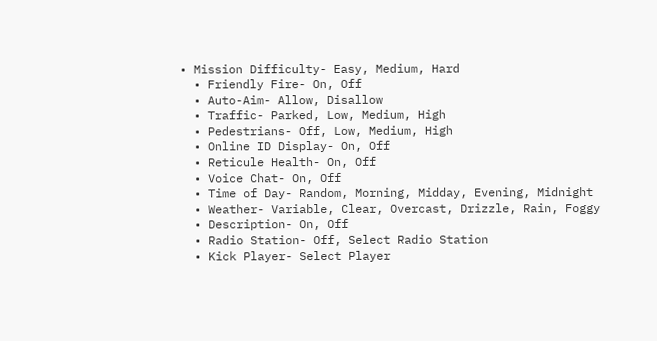• Mission Difficulty- Easy, Medium, Hard
  • Friendly Fire- On, Off
  • Auto-Aim- Allow, Disallow
  • Traffic- Parked, Low, Medium, High
  • Pedestrians- Off, Low, Medium, High
  • Online ID Display- On, Off
  • Reticule Health- On, Off
  • Voice Chat- On, Off
  • Time of Day- Random, Morning, Midday, Evening, Midnight
  • Weather- Variable, Clear, Overcast, Drizzle, Rain, Foggy
  • Description- On, Off
  • Radio Station- Off, Select Radio Station
  • Kick Player- Select Player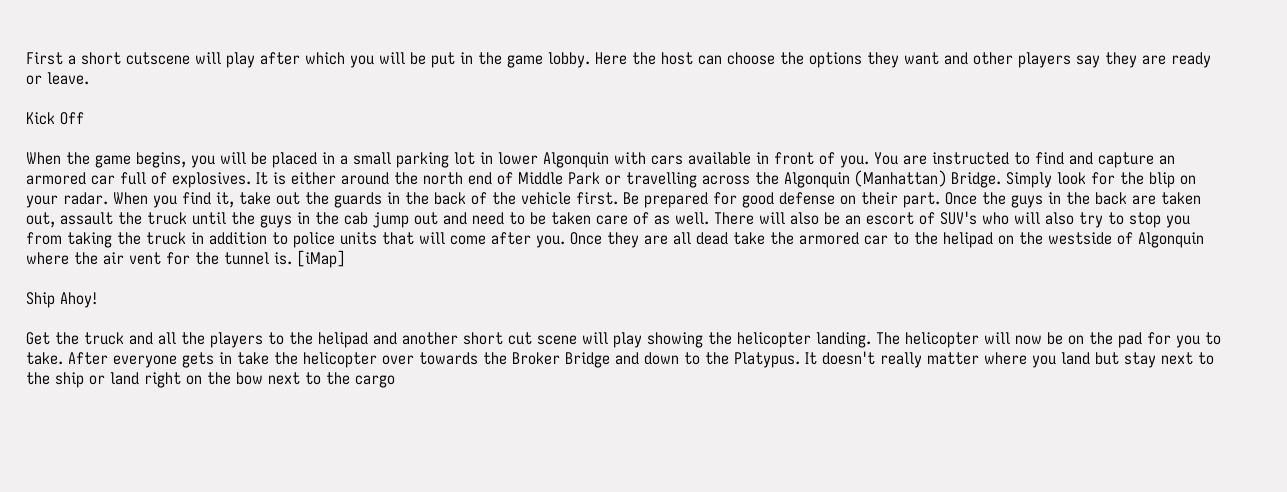First a short cutscene will play after which you will be put in the game lobby. Here the host can choose the options they want and other players say they are ready or leave.

Kick Off

When the game begins, you will be placed in a small parking lot in lower Algonquin with cars available in front of you. You are instructed to find and capture an armored car full of explosives. It is either around the north end of Middle Park or travelling across the Algonquin (Manhattan) Bridge. Simply look for the blip on your radar. When you find it, take out the guards in the back of the vehicle first. Be prepared for good defense on their part. Once the guys in the back are taken out, assault the truck until the guys in the cab jump out and need to be taken care of as well. There will also be an escort of SUV's who will also try to stop you from taking the truck in addition to police units that will come after you. Once they are all dead take the armored car to the helipad on the westside of Algonquin where the air vent for the tunnel is. [iMap]

Ship Ahoy!

Get the truck and all the players to the helipad and another short cut scene will play showing the helicopter landing. The helicopter will now be on the pad for you to take. After everyone gets in take the helicopter over towards the Broker Bridge and down to the Platypus. It doesn't really matter where you land but stay next to the ship or land right on the bow next to the cargo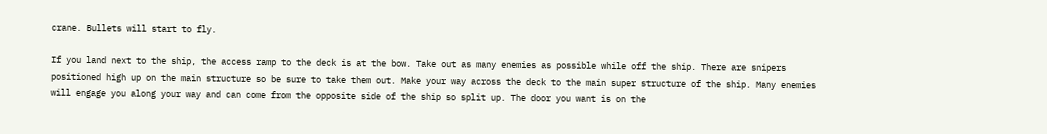crane. Bullets will start to fly.

If you land next to the ship, the access ramp to the deck is at the bow. Take out as many enemies as possible while off the ship. There are snipers positioned high up on the main structure so be sure to take them out. Make your way across the deck to the main super structure of the ship. Many enemies will engage you along your way and can come from the opposite side of the ship so split up. The door you want is on the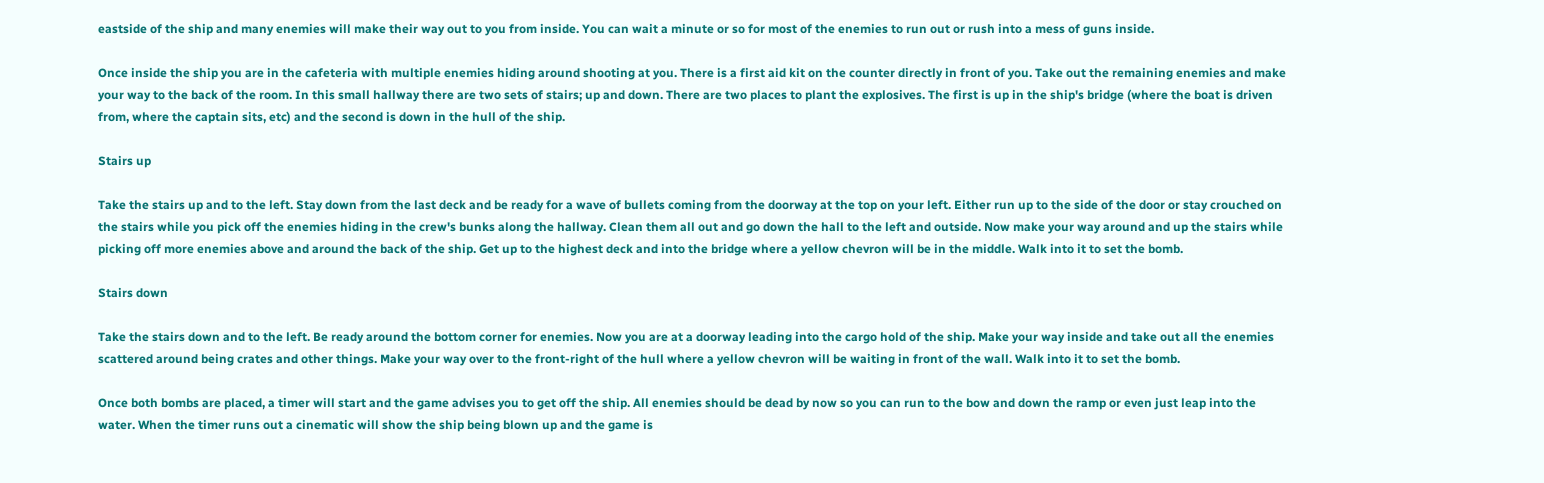eastside of the ship and many enemies will make their way out to you from inside. You can wait a minute or so for most of the enemies to run out or rush into a mess of guns inside.

Once inside the ship you are in the cafeteria with multiple enemies hiding around shooting at you. There is a first aid kit on the counter directly in front of you. Take out the remaining enemies and make your way to the back of the room. In this small hallway there are two sets of stairs; up and down. There are two places to plant the explosives. The first is up in the ship's bridge (where the boat is driven from, where the captain sits, etc) and the second is down in the hull of the ship.

Stairs up

Take the stairs up and to the left. Stay down from the last deck and be ready for a wave of bullets coming from the doorway at the top on your left. Either run up to the side of the door or stay crouched on the stairs while you pick off the enemies hiding in the crew's bunks along the hallway. Clean them all out and go down the hall to the left and outside. Now make your way around and up the stairs while picking off more enemies above and around the back of the ship. Get up to the highest deck and into the bridge where a yellow chevron will be in the middle. Walk into it to set the bomb.

Stairs down

Take the stairs down and to the left. Be ready around the bottom corner for enemies. Now you are at a doorway leading into the cargo hold of the ship. Make your way inside and take out all the enemies scattered around being crates and other things. Make your way over to the front-right of the hull where a yellow chevron will be waiting in front of the wall. Walk into it to set the bomb.

Once both bombs are placed, a timer will start and the game advises you to get off the ship. All enemies should be dead by now so you can run to the bow and down the ramp or even just leap into the water. When the timer runs out a cinematic will show the ship being blown up and the game is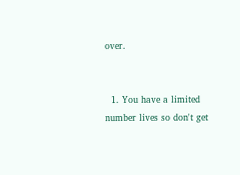over.


  1. You have a limited number lives so don't get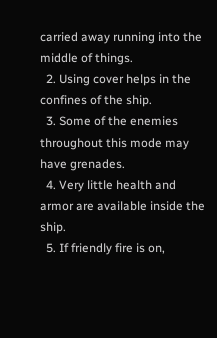carried away running into the middle of things.
  2. Using cover helps in the confines of the ship.
  3. Some of the enemies throughout this mode may have grenades.
  4. Very little health and armor are available inside the ship.
  5. If friendly fire is on,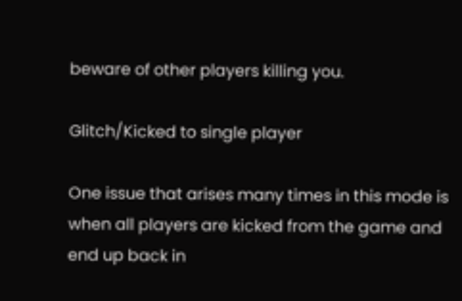beware of other players killing you.

Glitch/Kicked to single player

One issue that arises many times in this mode is when all players are kicked from the game and end up back in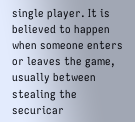single player. It is believed to happen when someone enters or leaves the game, usually between stealing the securicar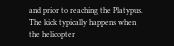and prior to reaching the Platypus. The kick typically happens when the helicopter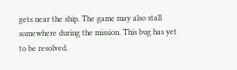gets near the ship. The game may also stall somewhere during the mission. This bug has yet to be resolved.